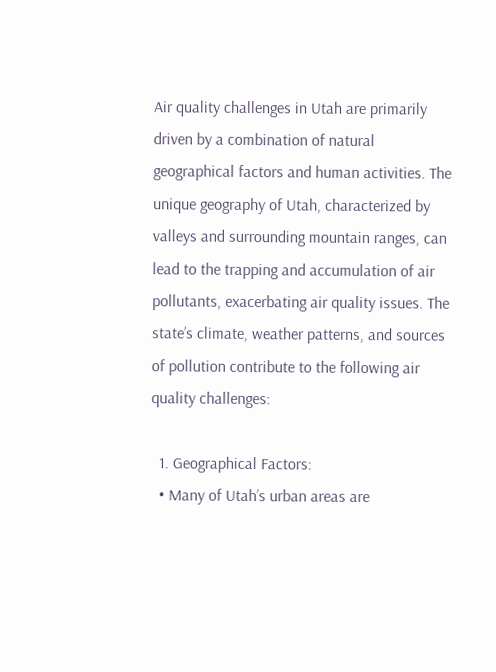Air quality challenges in Utah are primarily driven by a combination of natural geographical factors and human activities. The unique geography of Utah, characterized by valleys and surrounding mountain ranges, can lead to the trapping and accumulation of air pollutants, exacerbating air quality issues. The state’s climate, weather patterns, and sources of pollution contribute to the following air quality challenges:

  1. Geographical Factors:
  • Many of Utah’s urban areas are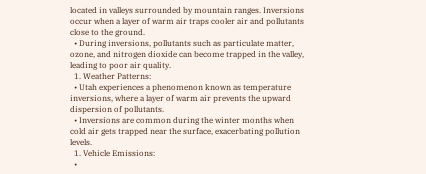located in valleys surrounded by mountain ranges. Inversions occur when a layer of warm air traps cooler air and pollutants close to the ground.
  • During inversions, pollutants such as particulate matter, ozone, and nitrogen dioxide can become trapped in the valley, leading to poor air quality.
  1. Weather Patterns:
  • Utah experiences a phenomenon known as temperature inversions, where a layer of warm air prevents the upward dispersion of pollutants.
  • Inversions are common during the winter months when cold air gets trapped near the surface, exacerbating pollution levels.
  1. Vehicle Emissions:
  •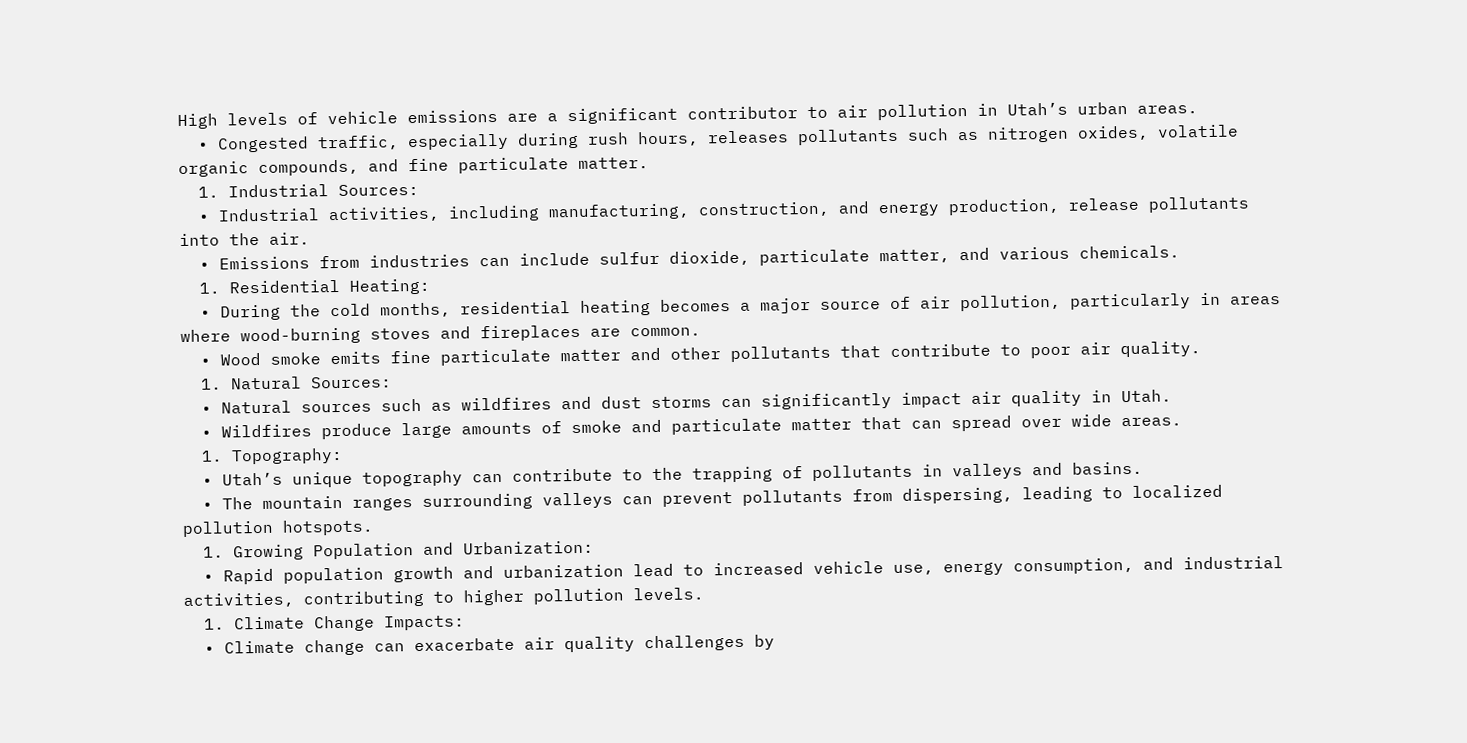High levels of vehicle emissions are a significant contributor to air pollution in Utah’s urban areas.
  • Congested traffic, especially during rush hours, releases pollutants such as nitrogen oxides, volatile organic compounds, and fine particulate matter.
  1. Industrial Sources:
  • Industrial activities, including manufacturing, construction, and energy production, release pollutants into the air.
  • Emissions from industries can include sulfur dioxide, particulate matter, and various chemicals.
  1. Residential Heating:
  • During the cold months, residential heating becomes a major source of air pollution, particularly in areas where wood-burning stoves and fireplaces are common.
  • Wood smoke emits fine particulate matter and other pollutants that contribute to poor air quality.
  1. Natural Sources:
  • Natural sources such as wildfires and dust storms can significantly impact air quality in Utah.
  • Wildfires produce large amounts of smoke and particulate matter that can spread over wide areas.
  1. Topography:
  • Utah’s unique topography can contribute to the trapping of pollutants in valleys and basins.
  • The mountain ranges surrounding valleys can prevent pollutants from dispersing, leading to localized pollution hotspots.
  1. Growing Population and Urbanization:
  • Rapid population growth and urbanization lead to increased vehicle use, energy consumption, and industrial activities, contributing to higher pollution levels.
  1. Climate Change Impacts:
  • Climate change can exacerbate air quality challenges by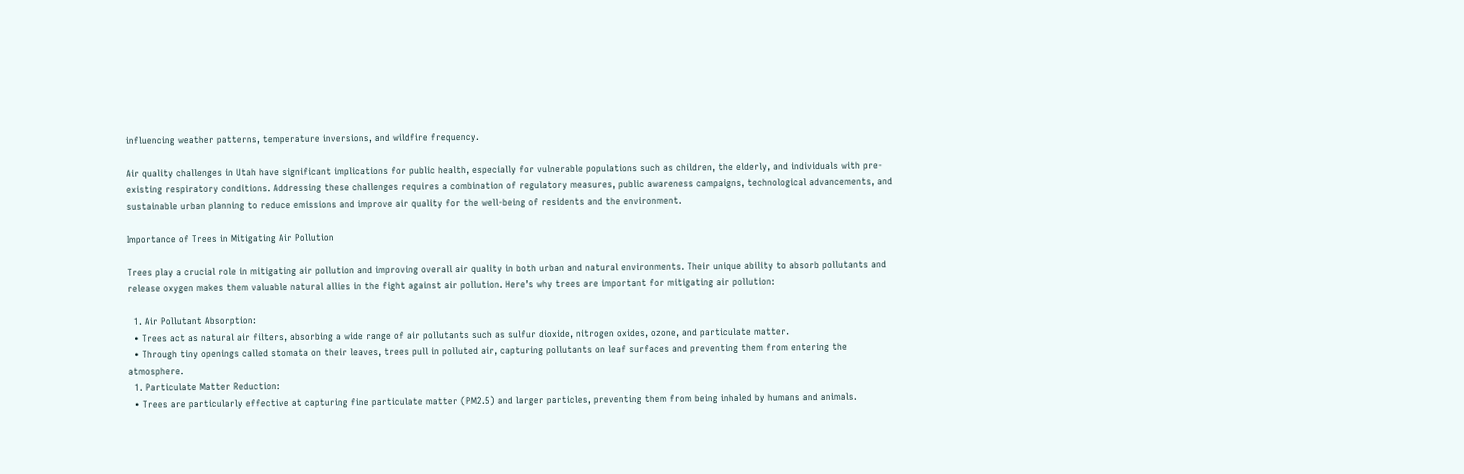influencing weather patterns, temperature inversions, and wildfire frequency.

Air quality challenges in Utah have significant implications for public health, especially for vulnerable populations such as children, the elderly, and individuals with pre-existing respiratory conditions. Addressing these challenges requires a combination of regulatory measures, public awareness campaigns, technological advancements, and sustainable urban planning to reduce emissions and improve air quality for the well-being of residents and the environment.

Importance of Trees in Mitigating Air Pollution

Trees play a crucial role in mitigating air pollution and improving overall air quality in both urban and natural environments. Their unique ability to absorb pollutants and release oxygen makes them valuable natural allies in the fight against air pollution. Here’s why trees are important for mitigating air pollution:

  1. Air Pollutant Absorption:
  • Trees act as natural air filters, absorbing a wide range of air pollutants such as sulfur dioxide, nitrogen oxides, ozone, and particulate matter.
  • Through tiny openings called stomata on their leaves, trees pull in polluted air, capturing pollutants on leaf surfaces and preventing them from entering the atmosphere.
  1. Particulate Matter Reduction:
  • Trees are particularly effective at capturing fine particulate matter (PM2.5) and larger particles, preventing them from being inhaled by humans and animals.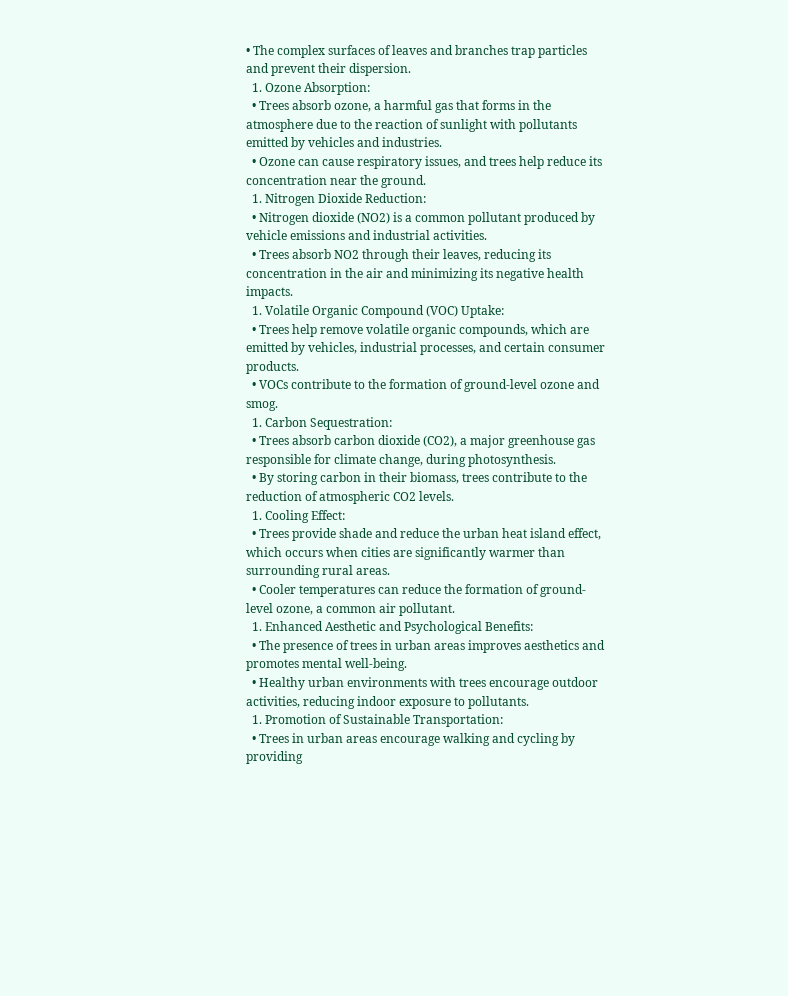• The complex surfaces of leaves and branches trap particles and prevent their dispersion.
  1. Ozone Absorption:
  • Trees absorb ozone, a harmful gas that forms in the atmosphere due to the reaction of sunlight with pollutants emitted by vehicles and industries.
  • Ozone can cause respiratory issues, and trees help reduce its concentration near the ground.
  1. Nitrogen Dioxide Reduction:
  • Nitrogen dioxide (NO2) is a common pollutant produced by vehicle emissions and industrial activities.
  • Trees absorb NO2 through their leaves, reducing its concentration in the air and minimizing its negative health impacts.
  1. Volatile Organic Compound (VOC) Uptake:
  • Trees help remove volatile organic compounds, which are emitted by vehicles, industrial processes, and certain consumer products.
  • VOCs contribute to the formation of ground-level ozone and smog.
  1. Carbon Sequestration:
  • Trees absorb carbon dioxide (CO2), a major greenhouse gas responsible for climate change, during photosynthesis.
  • By storing carbon in their biomass, trees contribute to the reduction of atmospheric CO2 levels.
  1. Cooling Effect:
  • Trees provide shade and reduce the urban heat island effect, which occurs when cities are significantly warmer than surrounding rural areas.
  • Cooler temperatures can reduce the formation of ground-level ozone, a common air pollutant.
  1. Enhanced Aesthetic and Psychological Benefits:
  • The presence of trees in urban areas improves aesthetics and promotes mental well-being.
  • Healthy urban environments with trees encourage outdoor activities, reducing indoor exposure to pollutants.
  1. Promotion of Sustainable Transportation:
  • Trees in urban areas encourage walking and cycling by providing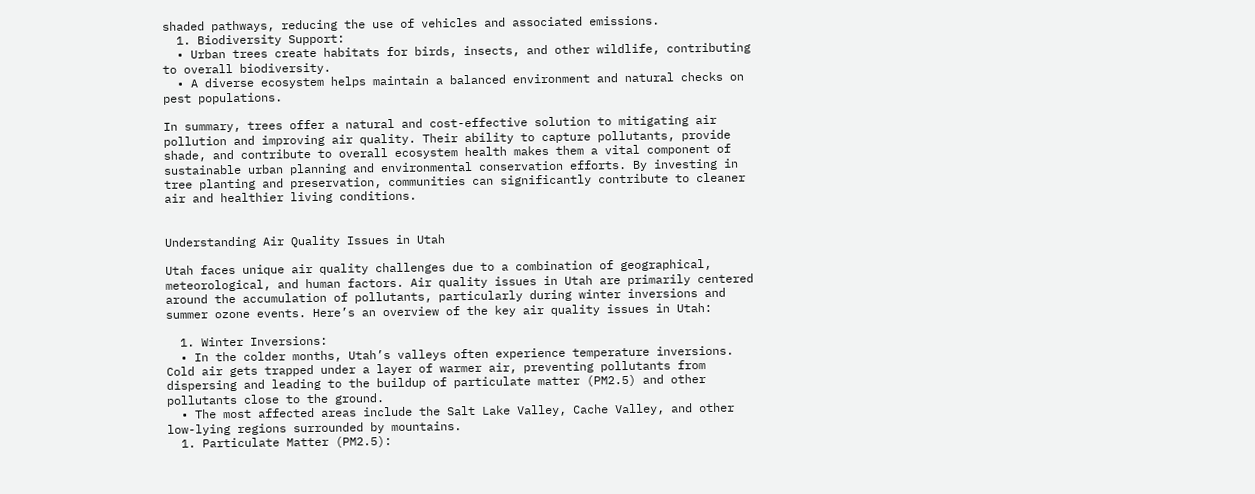shaded pathways, reducing the use of vehicles and associated emissions.
  1. Biodiversity Support:
  • Urban trees create habitats for birds, insects, and other wildlife, contributing to overall biodiversity.
  • A diverse ecosystem helps maintain a balanced environment and natural checks on pest populations.

In summary, trees offer a natural and cost-effective solution to mitigating air pollution and improving air quality. Their ability to capture pollutants, provide shade, and contribute to overall ecosystem health makes them a vital component of sustainable urban planning and environmental conservation efforts. By investing in tree planting and preservation, communities can significantly contribute to cleaner air and healthier living conditions.


Understanding Air Quality Issues in Utah

Utah faces unique air quality challenges due to a combination of geographical, meteorological, and human factors. Air quality issues in Utah are primarily centered around the accumulation of pollutants, particularly during winter inversions and summer ozone events. Here’s an overview of the key air quality issues in Utah:

  1. Winter Inversions:
  • In the colder months, Utah’s valleys often experience temperature inversions. Cold air gets trapped under a layer of warmer air, preventing pollutants from dispersing and leading to the buildup of particulate matter (PM2.5) and other pollutants close to the ground.
  • The most affected areas include the Salt Lake Valley, Cache Valley, and other low-lying regions surrounded by mountains.
  1. Particulate Matter (PM2.5):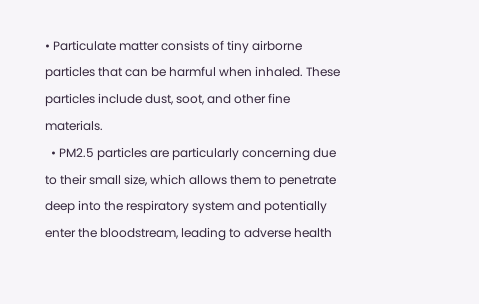• Particulate matter consists of tiny airborne particles that can be harmful when inhaled. These particles include dust, soot, and other fine materials.
  • PM2.5 particles are particularly concerning due to their small size, which allows them to penetrate deep into the respiratory system and potentially enter the bloodstream, leading to adverse health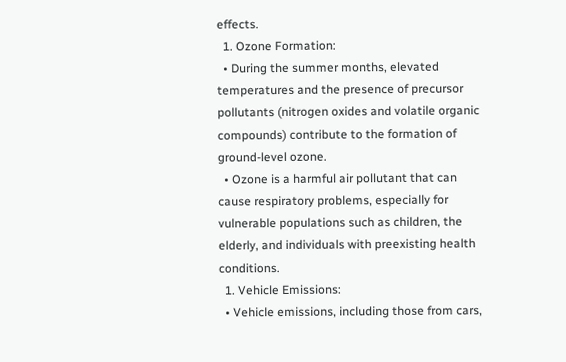effects.
  1. Ozone Formation:
  • During the summer months, elevated temperatures and the presence of precursor pollutants (nitrogen oxides and volatile organic compounds) contribute to the formation of ground-level ozone.
  • Ozone is a harmful air pollutant that can cause respiratory problems, especially for vulnerable populations such as children, the elderly, and individuals with preexisting health conditions.
  1. Vehicle Emissions:
  • Vehicle emissions, including those from cars,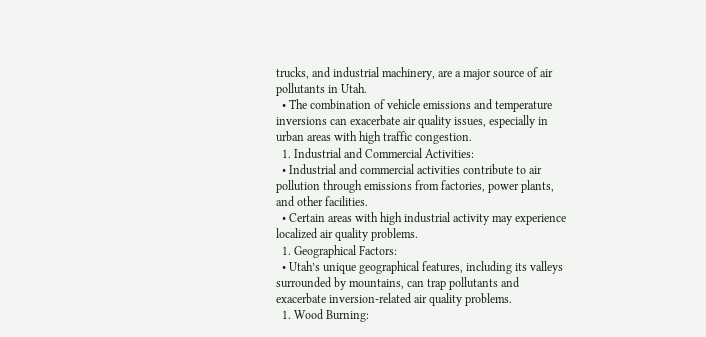trucks, and industrial machinery, are a major source of air pollutants in Utah.
  • The combination of vehicle emissions and temperature inversions can exacerbate air quality issues, especially in urban areas with high traffic congestion.
  1. Industrial and Commercial Activities:
  • Industrial and commercial activities contribute to air pollution through emissions from factories, power plants, and other facilities.
  • Certain areas with high industrial activity may experience localized air quality problems.
  1. Geographical Factors:
  • Utah’s unique geographical features, including its valleys surrounded by mountains, can trap pollutants and exacerbate inversion-related air quality problems.
  1. Wood Burning: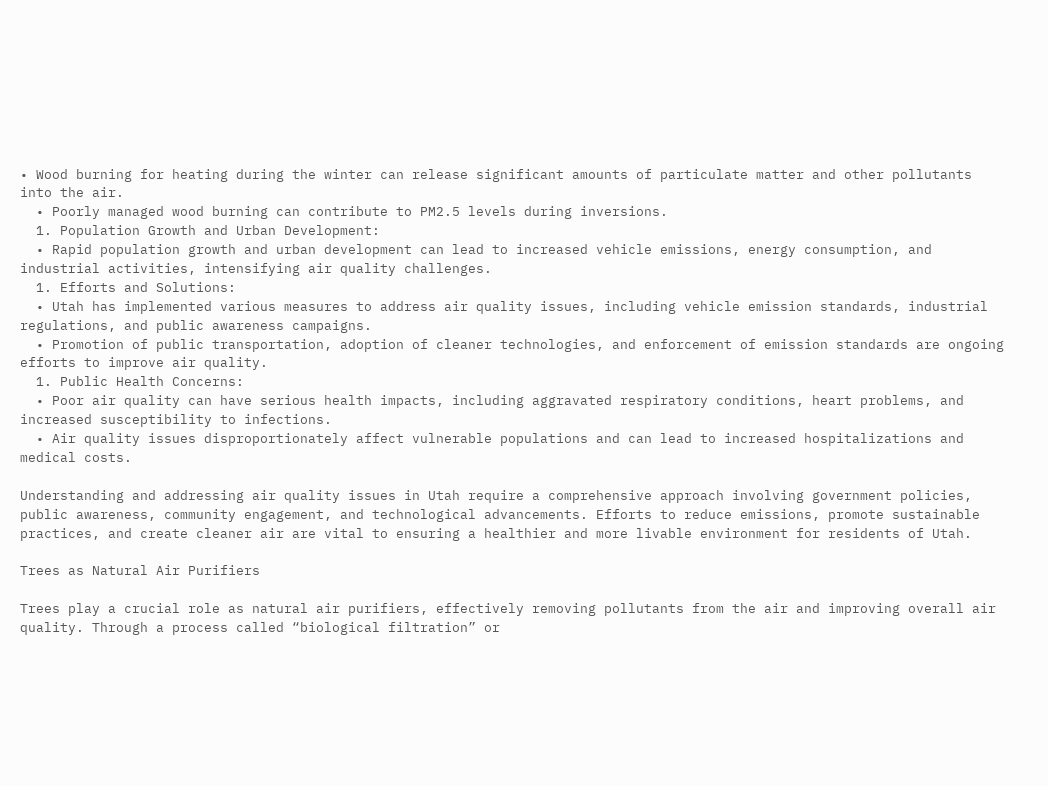• Wood burning for heating during the winter can release significant amounts of particulate matter and other pollutants into the air.
  • Poorly managed wood burning can contribute to PM2.5 levels during inversions.
  1. Population Growth and Urban Development:
  • Rapid population growth and urban development can lead to increased vehicle emissions, energy consumption, and industrial activities, intensifying air quality challenges.
  1. Efforts and Solutions:
  • Utah has implemented various measures to address air quality issues, including vehicle emission standards, industrial regulations, and public awareness campaigns.
  • Promotion of public transportation, adoption of cleaner technologies, and enforcement of emission standards are ongoing efforts to improve air quality.
  1. Public Health Concerns:
  • Poor air quality can have serious health impacts, including aggravated respiratory conditions, heart problems, and increased susceptibility to infections.
  • Air quality issues disproportionately affect vulnerable populations and can lead to increased hospitalizations and medical costs.

Understanding and addressing air quality issues in Utah require a comprehensive approach involving government policies, public awareness, community engagement, and technological advancements. Efforts to reduce emissions, promote sustainable practices, and create cleaner air are vital to ensuring a healthier and more livable environment for residents of Utah.

Trees as Natural Air Purifiers

Trees play a crucial role as natural air purifiers, effectively removing pollutants from the air and improving overall air quality. Through a process called “biological filtration” or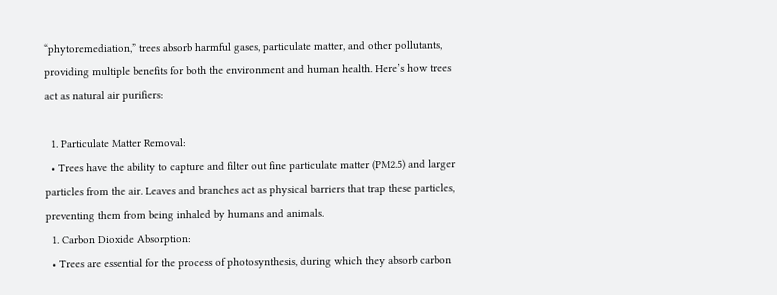“phytoremediation,” trees absorb harmful gases, particulate matter, and other pollutants, providing multiple benefits for both the environment and human health. Here’s how trees act as natural air purifiers:

  1. Particulate Matter Removal:
  • Trees have the ability to capture and filter out fine particulate matter (PM2.5) and larger particles from the air. Leaves and branches act as physical barriers that trap these particles, preventing them from being inhaled by humans and animals.
  1. Carbon Dioxide Absorption:
  • Trees are essential for the process of photosynthesis, during which they absorb carbon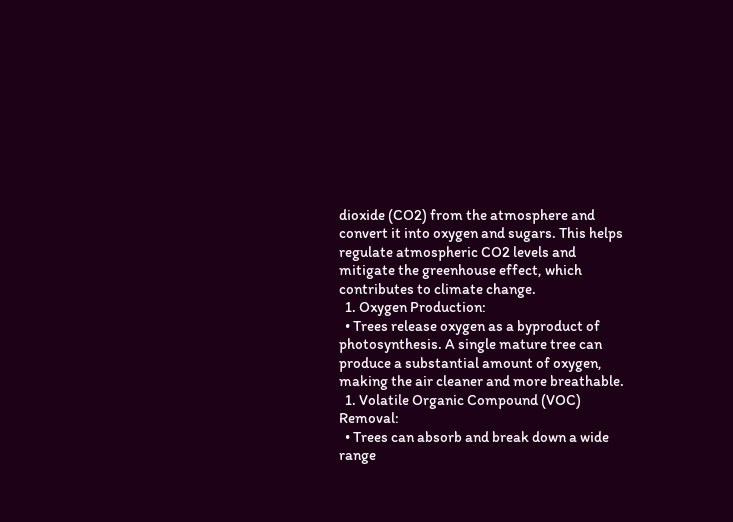dioxide (CO2) from the atmosphere and convert it into oxygen and sugars. This helps regulate atmospheric CO2 levels and mitigate the greenhouse effect, which contributes to climate change.
  1. Oxygen Production:
  • Trees release oxygen as a byproduct of photosynthesis. A single mature tree can produce a substantial amount of oxygen, making the air cleaner and more breathable.
  1. Volatile Organic Compound (VOC) Removal:
  • Trees can absorb and break down a wide range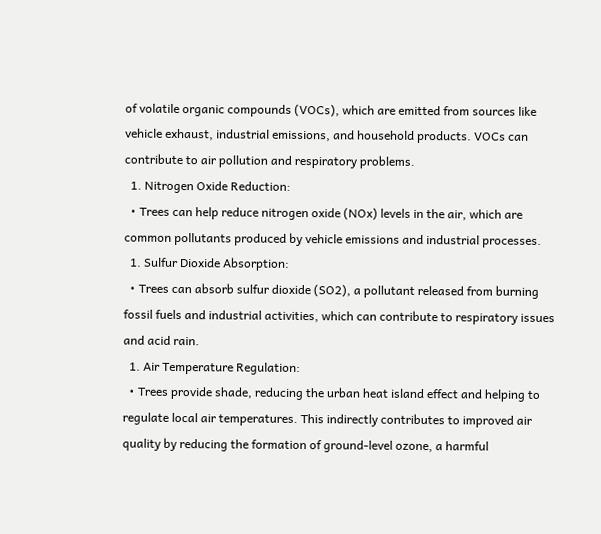of volatile organic compounds (VOCs), which are emitted from sources like vehicle exhaust, industrial emissions, and household products. VOCs can contribute to air pollution and respiratory problems.
  1. Nitrogen Oxide Reduction:
  • Trees can help reduce nitrogen oxide (NOx) levels in the air, which are common pollutants produced by vehicle emissions and industrial processes.
  1. Sulfur Dioxide Absorption:
  • Trees can absorb sulfur dioxide (SO2), a pollutant released from burning fossil fuels and industrial activities, which can contribute to respiratory issues and acid rain.
  1. Air Temperature Regulation:
  • Trees provide shade, reducing the urban heat island effect and helping to regulate local air temperatures. This indirectly contributes to improved air quality by reducing the formation of ground-level ozone, a harmful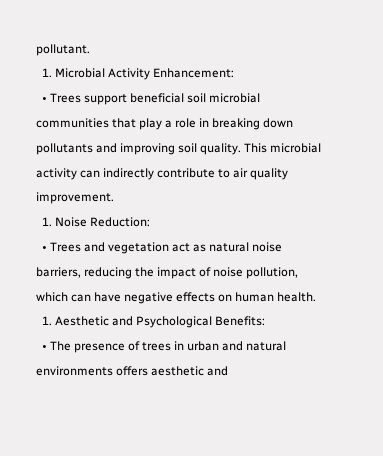pollutant.
  1. Microbial Activity Enhancement:
  • Trees support beneficial soil microbial communities that play a role in breaking down pollutants and improving soil quality. This microbial activity can indirectly contribute to air quality improvement.
  1. Noise Reduction:
  • Trees and vegetation act as natural noise barriers, reducing the impact of noise pollution, which can have negative effects on human health.
  1. Aesthetic and Psychological Benefits:
  • The presence of trees in urban and natural environments offers aesthetic and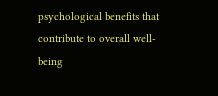psychological benefits that contribute to overall well-being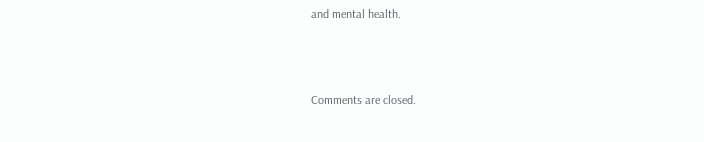and mental health.



Comments are closed.